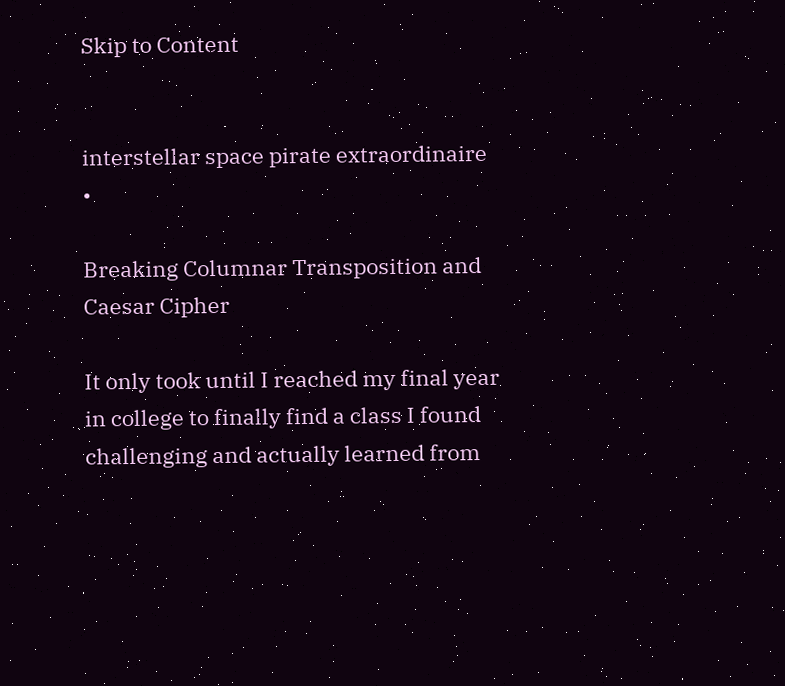Skip to Content


interstellar space pirate extraordinaire •

Breaking Columnar Transposition and Caesar Cipher

It only took until I reached my final year in college to finally find a class I found challenging and actually learned from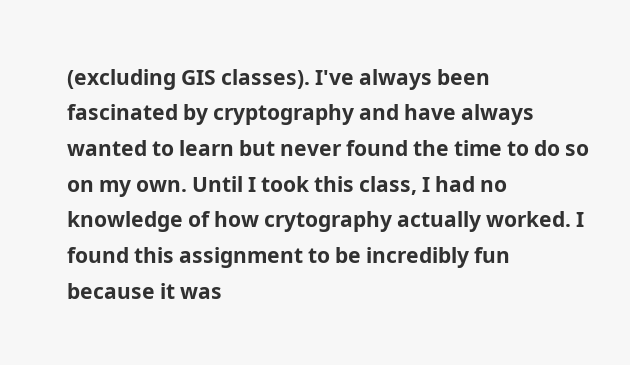(excluding GIS classes). I've always been fascinated by cryptography and have always wanted to learn but never found the time to do so on my own. Until I took this class, I had no knowledge of how crytography actually worked. I found this assignment to be incredibly fun because it was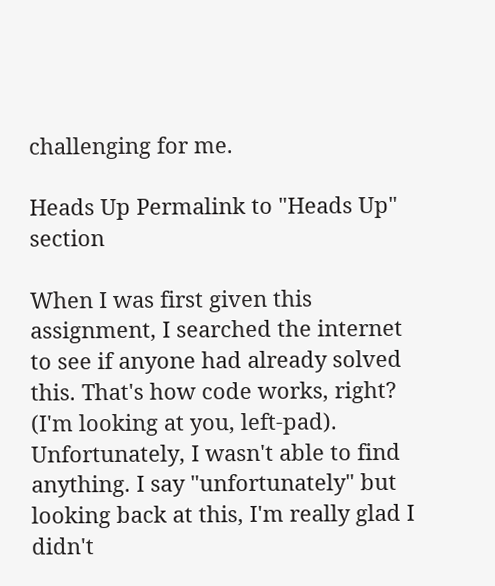challenging for me.

Heads Up Permalink to "Heads Up" section

When I was first given this assignment, I searched the internet to see if anyone had already solved this. That's how code works, right? (I'm looking at you, left-pad). Unfortunately, I wasn't able to find anything. I say "unfortunately" but looking back at this, I'm really glad I didn't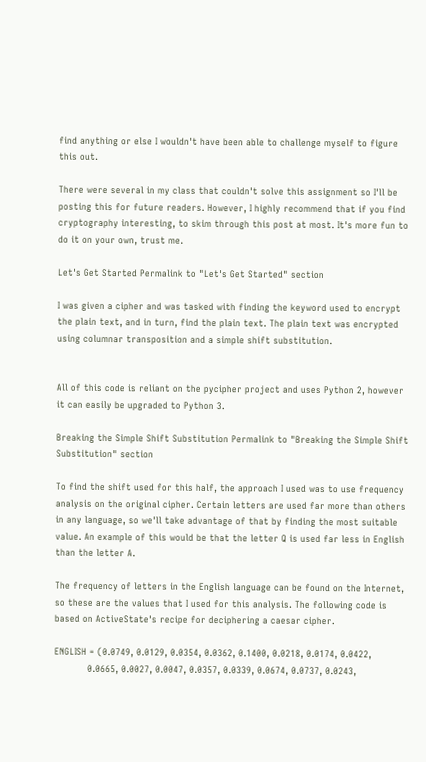find anything or else I wouldn't have been able to challenge myself to figure this out.

There were several in my class that couldn't solve this assignment so I'll be posting this for future readers. However, I highly recommend that if you find cryptography interesting, to skim through this post at most. It's more fun to do it on your own, trust me.

Let's Get Started Permalink to "Let's Get Started" section

I was given a cipher and was tasked with finding the keyword used to encrypt the plain text, and in turn, find the plain text. The plain text was encrypted using columnar transposition and a simple shift substitution.


All of this code is reliant on the pycipher project and uses Python 2, however it can easily be upgraded to Python 3.

Breaking the Simple Shift Substitution Permalink to "Breaking the Simple Shift Substitution" section

To find the shift used for this half, the approach I used was to use frequency analysis on the original cipher. Certain letters are used far more than others in any language, so we'll take advantage of that by finding the most suitable value. An example of this would be that the letter Q is used far less in English than the letter A.

The frequency of letters in the English language can be found on the Internet, so these are the values that I used for this analysis. The following code is based on ActiveState's recipe for deciphering a caesar cipher.

ENGLISH = (0.0749, 0.0129, 0.0354, 0.0362, 0.1400, 0.0218, 0.0174, 0.0422,
           0.0665, 0.0027, 0.0047, 0.0357, 0.0339, 0.0674, 0.0737, 0.0243,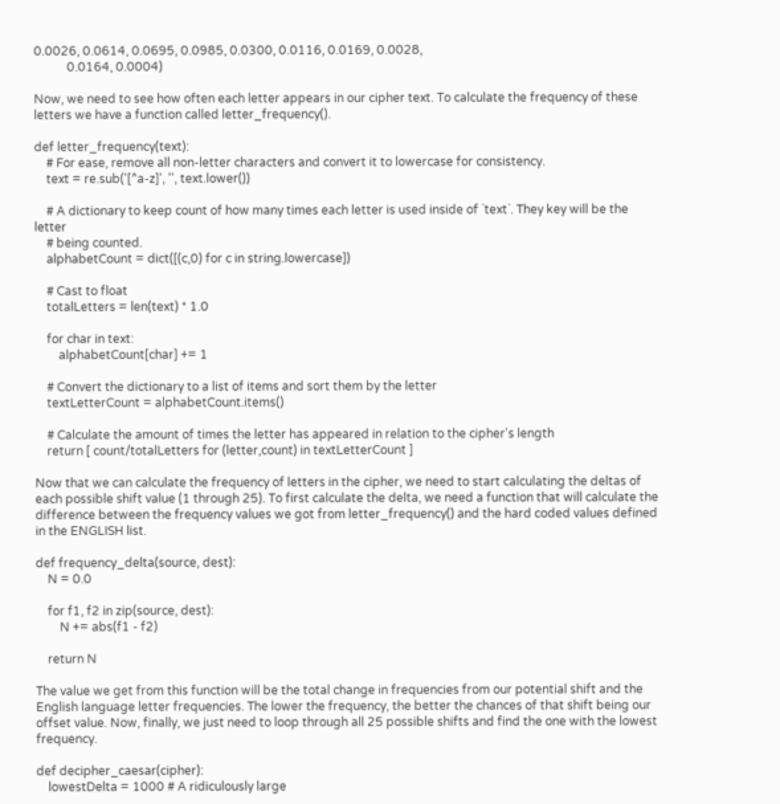0.0026, 0.0614, 0.0695, 0.0985, 0.0300, 0.0116, 0.0169, 0.0028,
           0.0164, 0.0004)

Now, we need to see how often each letter appears in our cipher text. To calculate the frequency of these letters we have a function called letter_frequency().

def letter_frequency(text):
    # For ease, remove all non-letter characters and convert it to lowercase for consistency.
    text = re.sub('[^a-z]', '', text.lower())

    # A dictionary to keep count of how many times each letter is used inside of `text`. They key will be the letter
    # being counted.
    alphabetCount = dict([(c,0) for c in string.lowercase])

    # Cast to float
    totalLetters = len(text) * 1.0

    for char in text:
        alphabetCount[char] += 1

    # Convert the dictionary to a list of items and sort them by the letter
    textLetterCount = alphabetCount.items()

    # Calculate the amount of times the letter has appeared in relation to the cipher's length
    return [ count/totalLetters for (letter,count) in textLetterCount ]

Now that we can calculate the frequency of letters in the cipher, we need to start calculating the deltas of each possible shift value (1 through 25). To first calculate the delta, we need a function that will calculate the difference between the frequency values we got from letter_frequency() and the hard coded values defined in the ENGLISH list.

def frequency_delta(source, dest):
    N = 0.0

    for f1, f2 in zip(source, dest):
        N += abs(f1 - f2)

    return N

The value we get from this function will be the total change in frequencies from our potential shift and the English language letter frequencies. The lower the frequency, the better the chances of that shift being our offset value. Now, finally, we just need to loop through all 25 possible shifts and find the one with the lowest frequency.

def decipher_caesar(cipher):
    lowestDelta = 1000 # A ridiculously large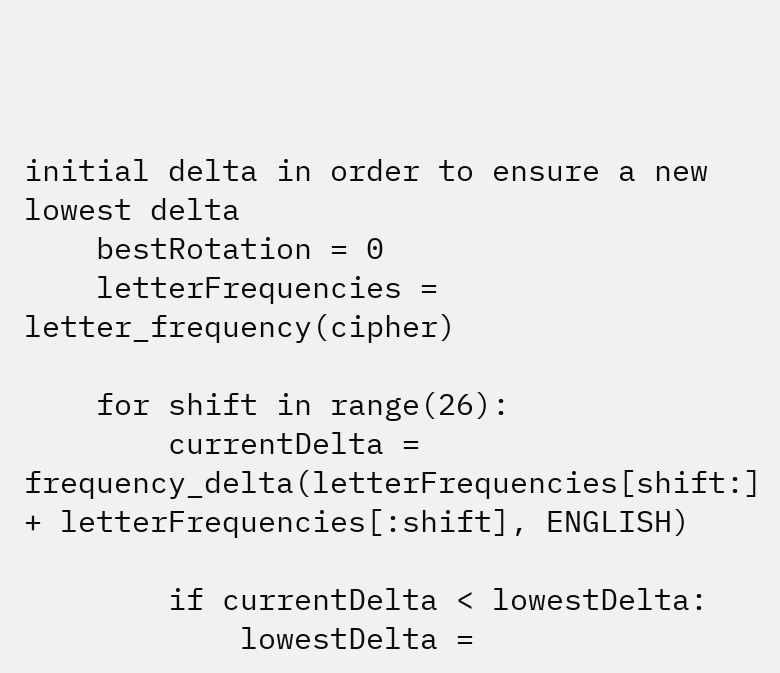initial delta in order to ensure a new lowest delta
    bestRotation = 0
    letterFrequencies = letter_frequency(cipher)

    for shift in range(26):
        currentDelta = frequency_delta(letterFrequencies[shift:] + letterFrequencies[:shift], ENGLISH)

        if currentDelta < lowestDelta:
            lowestDelta =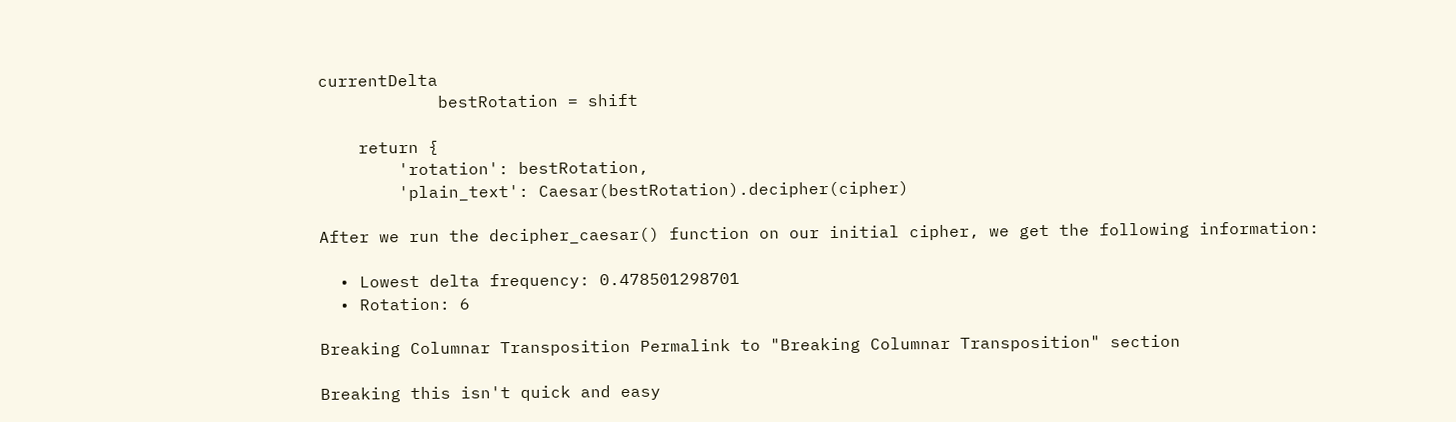currentDelta
            bestRotation = shift

    return {
        'rotation': bestRotation,
        'plain_text': Caesar(bestRotation).decipher(cipher)

After we run the decipher_caesar() function on our initial cipher, we get the following information:

  • Lowest delta frequency: 0.478501298701
  • Rotation: 6

Breaking Columnar Transposition Permalink to "Breaking Columnar Transposition" section

Breaking this isn't quick and easy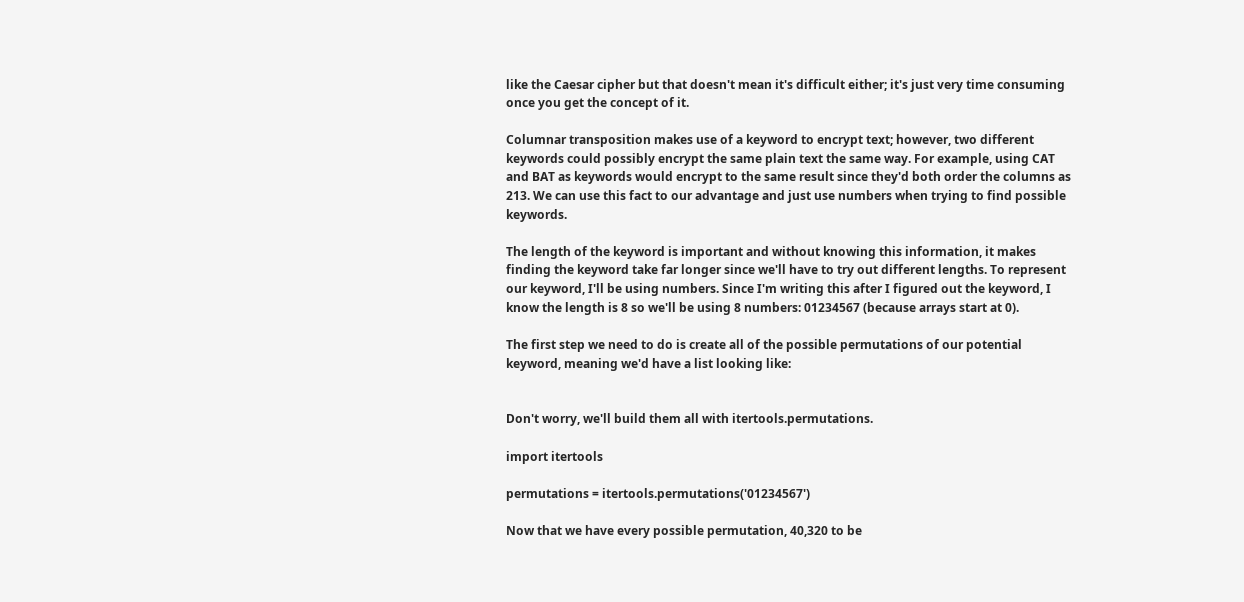like the Caesar cipher but that doesn't mean it's difficult either; it's just very time consuming once you get the concept of it.

Columnar transposition makes use of a keyword to encrypt text; however, two different keywords could possibly encrypt the same plain text the same way. For example, using CAT and BAT as keywords would encrypt to the same result since they'd both order the columns as 213. We can use this fact to our advantage and just use numbers when trying to find possible keywords.

The length of the keyword is important and without knowing this information, it makes finding the keyword take far longer since we'll have to try out different lengths. To represent our keyword, I'll be using numbers. Since I'm writing this after I figured out the keyword, I know the length is 8 so we'll be using 8 numbers: 01234567 (because arrays start at 0).

The first step we need to do is create all of the possible permutations of our potential keyword, meaning we'd have a list looking like:


Don't worry, we'll build them all with itertools.permutations.

import itertools

permutations = itertools.permutations('01234567')

Now that we have every possible permutation, 40,320 to be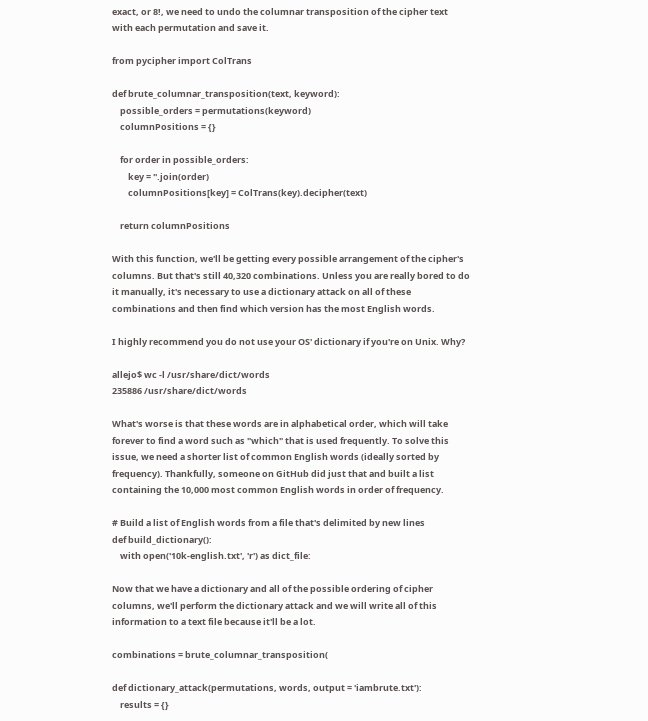exact, or 8!, we need to undo the columnar transposition of the cipher text with each permutation and save it.

from pycipher import ColTrans

def brute_columnar_transposition(text, keyword):
    possible_orders = permutations(keyword)
    columnPositions = {}

    for order in possible_orders:
        key = ''.join(order)
        columnPositions[key] = ColTrans(key).decipher(text)

    return columnPositions

With this function, we'll be getting every possible arrangement of the cipher's columns. But that's still 40,320 combinations. Unless you are really bored to do it manually, it's necessary to use a dictionary attack on all of these combinations and then find which version has the most English words.

I highly recommend you do not use your OS' dictionary if you're on Unix. Why?

allejo$ wc -l /usr/share/dict/words
235886 /usr/share/dict/words

What's worse is that these words are in alphabetical order, which will take forever to find a word such as "which" that is used frequently. To solve this issue, we need a shorter list of common English words (ideally sorted by frequency). Thankfully, someone on GitHub did just that and built a list containing the 10,000 most common English words in order of frequency.

# Build a list of English words from a file that's delimited by new lines
def build_dictionary():
    with open('10k-english.txt', 'r') as dict_file:

Now that we have a dictionary and all of the possible ordering of cipher columns, we'll perform the dictionary attack and we will write all of this information to a text file because it'll be a lot.

combinations = brute_columnar_transposition(

def dictionary_attack(permutations, words, output = 'iambrute.txt'):
    results = {}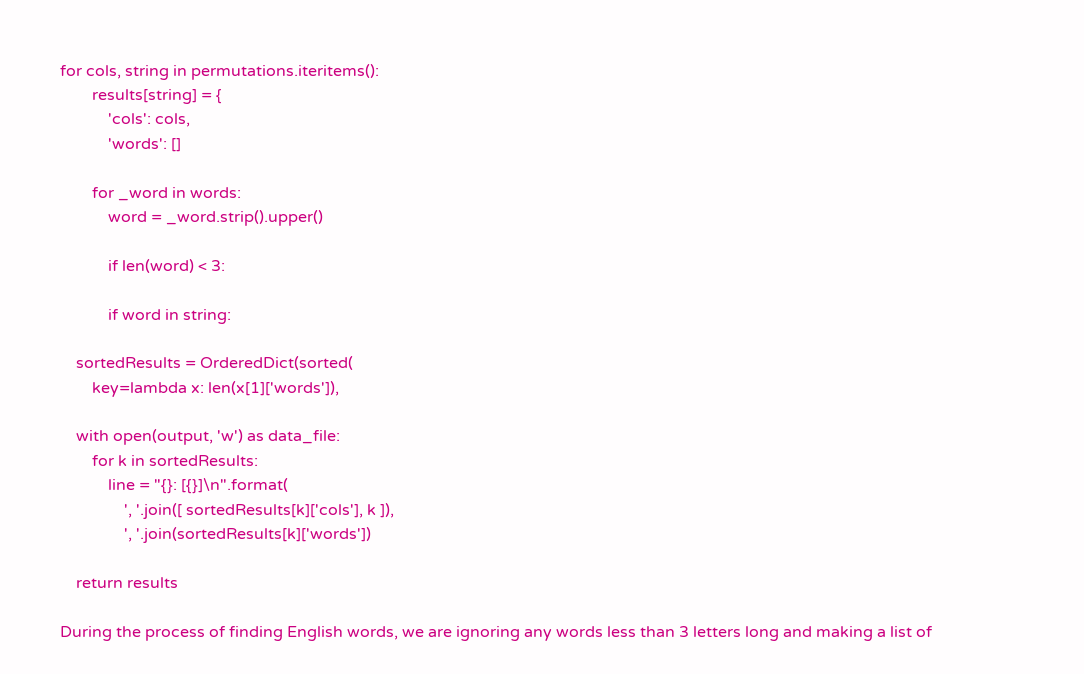for cols, string in permutations.iteritems():
        results[string] = {
            'cols': cols,
            'words': []

        for _word in words:
            word = _word.strip().upper()

            if len(word) < 3:

            if word in string:

    sortedResults = OrderedDict(sorted(
        key=lambda x: len(x[1]['words']),

    with open(output, 'w') as data_file:
        for k in sortedResults:
            line = "{}: [{}]\n".format(
                ', '.join([ sortedResults[k]['cols'], k ]),
                ', '.join(sortedResults[k]['words'])

    return results

During the process of finding English words, we are ignoring any words less than 3 letters long and making a list of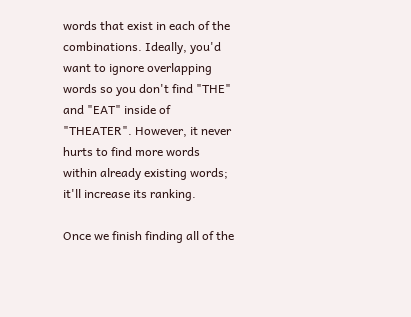words that exist in each of the combinations. Ideally, you'd want to ignore overlapping words so you don't find "THE" and "EAT" inside of "THEATER". However, it never hurts to find more words within already existing words; it'll increase its ranking.

Once we finish finding all of the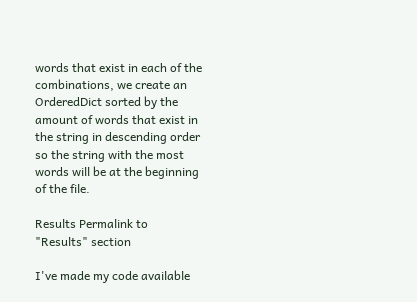words that exist in each of the combinations, we create an OrderedDict sorted by the amount of words that exist in the string in descending order so the string with the most words will be at the beginning of the file.

Results Permalink to "Results" section

I've made my code available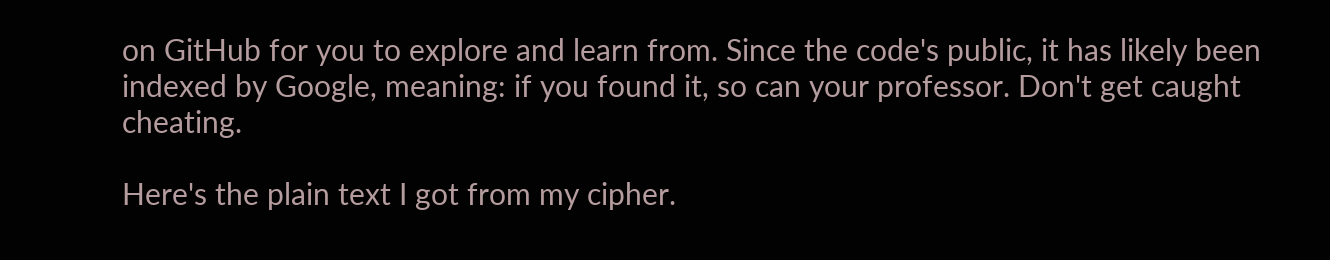on GitHub for you to explore and learn from. Since the code's public, it has likely been indexed by Google, meaning: if you found it, so can your professor. Don't get caught cheating.

Here's the plain text I got from my cipher.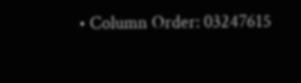• Column Order: 03247615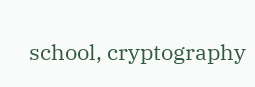school, cryptography